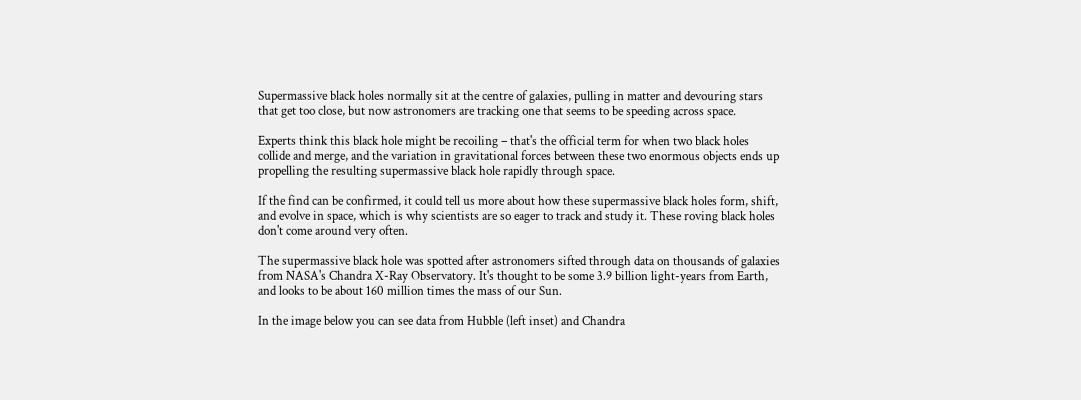Supermassive black holes normally sit at the centre of galaxies, pulling in matter and devouring stars that get too close, but now astronomers are tracking one that seems to be speeding across space.

Experts think this black hole might be recoiling – that's the official term for when two black holes collide and merge, and the variation in gravitational forces between these two enormous objects ends up propelling the resulting supermassive black hole rapidly through space.

If the find can be confirmed, it could tell us more about how these supermassive black holes form, shift, and evolve in space, which is why scientists are so eager to track and study it. These roving black holes don't come around very often.

The supermassive black hole was spotted after astronomers sifted through data on thousands of galaxies from NASA's Chandra X-Ray Observatory. It's thought to be some 3.9 billion light-years from Earth, and looks to be about 160 million times the mass of our Sun.

In the image below you can see data from Hubble (left inset) and Chandra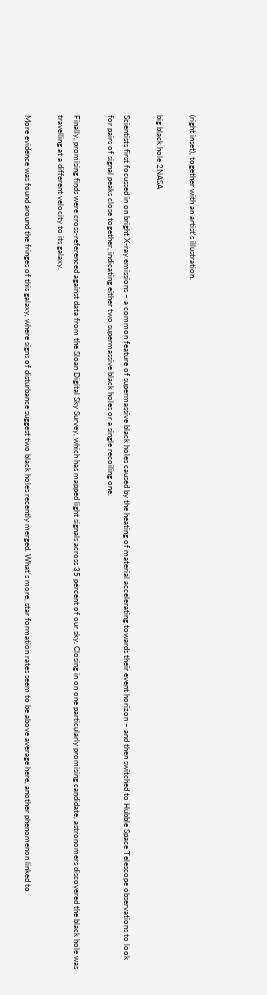(right inset), together with an artist's illustration.

big black hole 2NASA

Scientists first focussed in on bright X-ray emissions – a common feature of supermassive black holes caused by the heating of material accelerating towards their event horizon – and then switched to Hubble Space Telescope observations to look for pairs of signal peaks close together, indicating either two supermassive black holes or a single recoiling one.

Finally, promising finds were cross-referenced against data from the Sloan Digital Sky Survey, which has mapped light signals across 35 percent of our sky. Closing in on one particularly promising candidate, astronomers discovered the black hole was travelling at a different velocity to its galaxy.

More evidence was found around the fringes of this galaxy, where signs of disturbance suggest two black holes recently merged. What's more, star formation rates seem to be above average here, another phenomenon linked to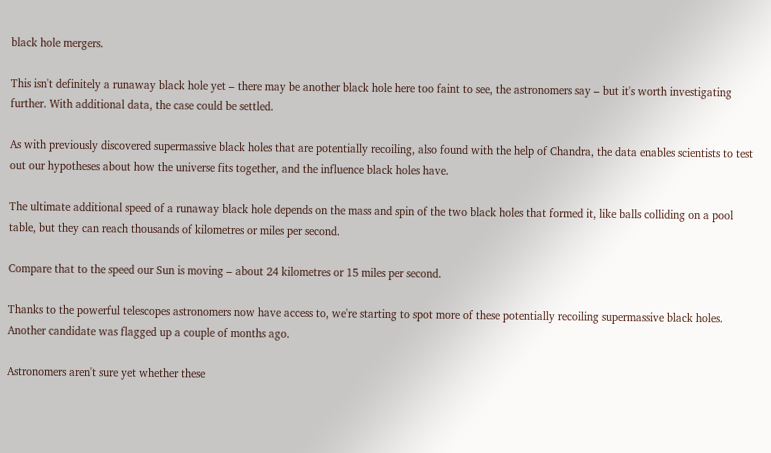black hole mergers.

This isn't definitely a runaway black hole yet – there may be another black hole here too faint to see, the astronomers say – but it's worth investigating further. With additional data, the case could be settled.

As with previously discovered supermassive black holes that are potentially recoiling, also found with the help of Chandra, the data enables scientists to test out our hypotheses about how the universe fits together, and the influence black holes have.

The ultimate additional speed of a runaway black hole depends on the mass and spin of the two black holes that formed it, like balls colliding on a pool table, but they can reach thousands of kilometres or miles per second.

Compare that to the speed our Sun is moving – about 24 kilometres or 15 miles per second.

Thanks to the powerful telescopes astronomers now have access to, we're starting to spot more of these potentially recoiling supermassive black holes. Another candidate was flagged up a couple of months ago.

Astronomers aren't sure yet whether these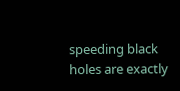speeding black holes are exactly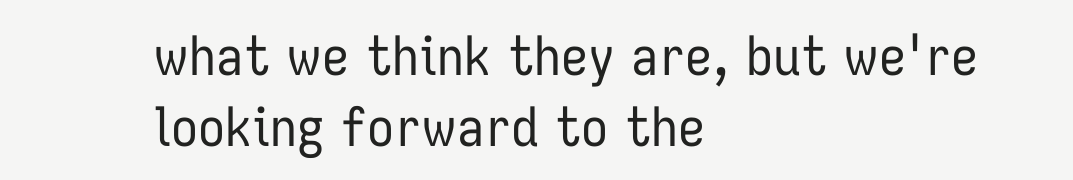what we think they are, but we're looking forward to the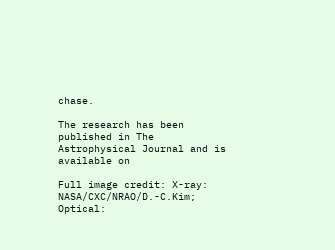chase.

The research has been published in The Astrophysical Journal and is available on

Full image credit: X-ray: NASA/CXC/NRAO/D.-C.Kim; Optical: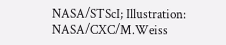NASA/STScI; Illustration: NASA/CXC/M.Weiss